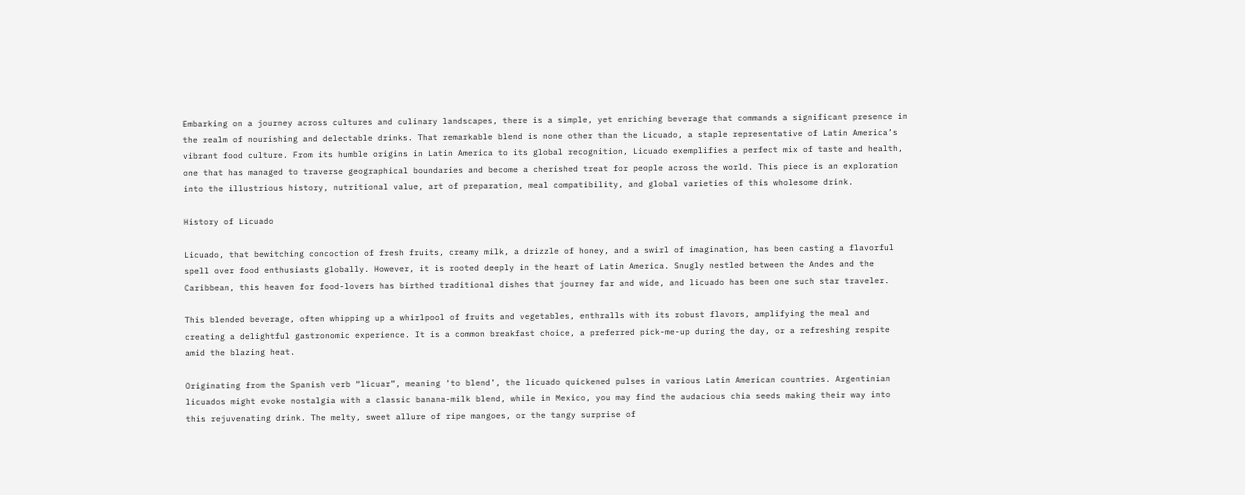Embarking on a journey across cultures and culinary landscapes, there is a simple, yet enriching beverage that commands a significant presence in the realm of nourishing and delectable drinks. That remarkable blend is none other than the Licuado, a staple representative of Latin America’s vibrant food culture. From its humble origins in Latin America to its global recognition, Licuado exemplifies a perfect mix of taste and health, one that has managed to traverse geographical boundaries and become a cherished treat for people across the world. This piece is an exploration into the illustrious history, nutritional value, art of preparation, meal compatibility, and global varieties of this wholesome drink.

History of Licuado

Licuado, that bewitching concoction of fresh fruits, creamy milk, a drizzle of honey, and a swirl of imagination, has been casting a flavorful spell over food enthusiasts globally. However, it is rooted deeply in the heart of Latin America. Snugly nestled between the Andes and the Caribbean, this heaven for food-lovers has birthed traditional dishes that journey far and wide, and licuado has been one such star traveler.

This blended beverage, often whipping up a whirlpool of fruits and vegetables, enthralls with its robust flavors, amplifying the meal and creating a delightful gastronomic experience. It is a common breakfast choice, a preferred pick-me-up during the day, or a refreshing respite amid the blazing heat.

Originating from the Spanish verb “licuar”, meaning ‘to blend’, the licuado quickened pulses in various Latin American countries. Argentinian licuados might evoke nostalgia with a classic banana-milk blend, while in Mexico, you may find the audacious chia seeds making their way into this rejuvenating drink. The melty, sweet allure of ripe mangoes, or the tangy surprise of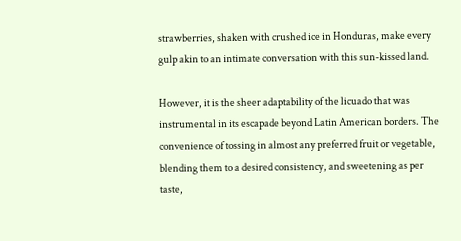strawberries, shaken with crushed ice in Honduras, make every gulp akin to an intimate conversation with this sun-kissed land.

However, it is the sheer adaptability of the licuado that was instrumental in its escapade beyond Latin American borders. The convenience of tossing in almost any preferred fruit or vegetable, blending them to a desired consistency, and sweetening as per taste,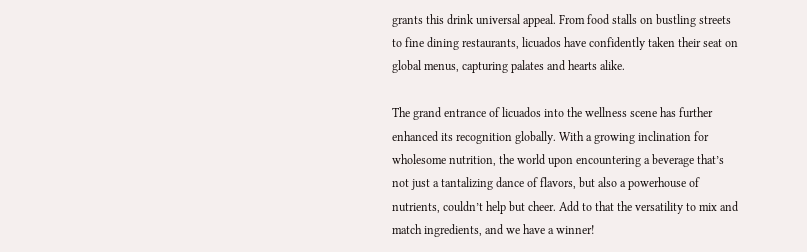grants this drink universal appeal. From food stalls on bustling streets to fine dining restaurants, licuados have confidently taken their seat on global menus, capturing palates and hearts alike.

The grand entrance of licuados into the wellness scene has further enhanced its recognition globally. With a growing inclination for wholesome nutrition, the world upon encountering a beverage that’s not just a tantalizing dance of flavors, but also a powerhouse of nutrients, couldn’t help but cheer. Add to that the versatility to mix and match ingredients, and we have a winner!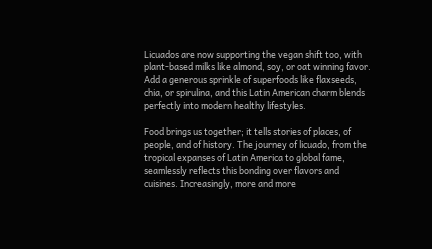Licuados are now supporting the vegan shift too, with plant-based milks like almond, soy, or oat winning favor. Add a generous sprinkle of superfoods like flaxseeds, chia, or spirulina, and this Latin American charm blends perfectly into modern healthy lifestyles.

Food brings us together; it tells stories of places, of people, and of history. The journey of licuado, from the tropical expanses of Latin America to global fame, seamlessly reflects this bonding over flavors and cuisines. Increasingly, more and more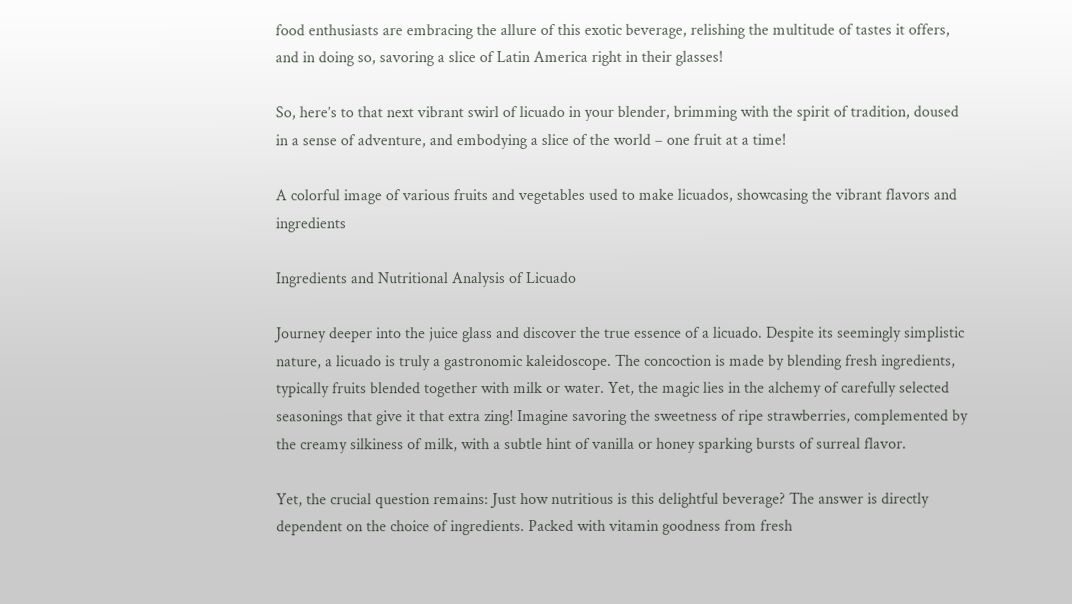food enthusiasts are embracing the allure of this exotic beverage, relishing the multitude of tastes it offers, and in doing so, savoring a slice of Latin America right in their glasses!

So, here’s to that next vibrant swirl of licuado in your blender, brimming with the spirit of tradition, doused in a sense of adventure, and embodying a slice of the world – one fruit at a time!

A colorful image of various fruits and vegetables used to make licuados, showcasing the vibrant flavors and ingredients

Ingredients and Nutritional Analysis of Licuado

Journey deeper into the juice glass and discover the true essence of a licuado. Despite its seemingly simplistic nature, a licuado is truly a gastronomic kaleidoscope. The concoction is made by blending fresh ingredients, typically fruits blended together with milk or water. Yet, the magic lies in the alchemy of carefully selected seasonings that give it that extra zing! Imagine savoring the sweetness of ripe strawberries, complemented by the creamy silkiness of milk, with a subtle hint of vanilla or honey sparking bursts of surreal flavor.

Yet, the crucial question remains: Just how nutritious is this delightful beverage? The answer is directly dependent on the choice of ingredients. Packed with vitamin goodness from fresh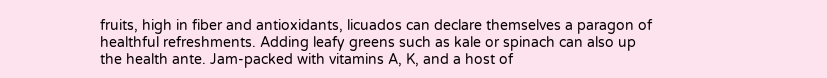fruits, high in fiber and antioxidants, licuados can declare themselves a paragon of healthful refreshments. Adding leafy greens such as kale or spinach can also up the health ante. Jam-packed with vitamins A, K, and a host of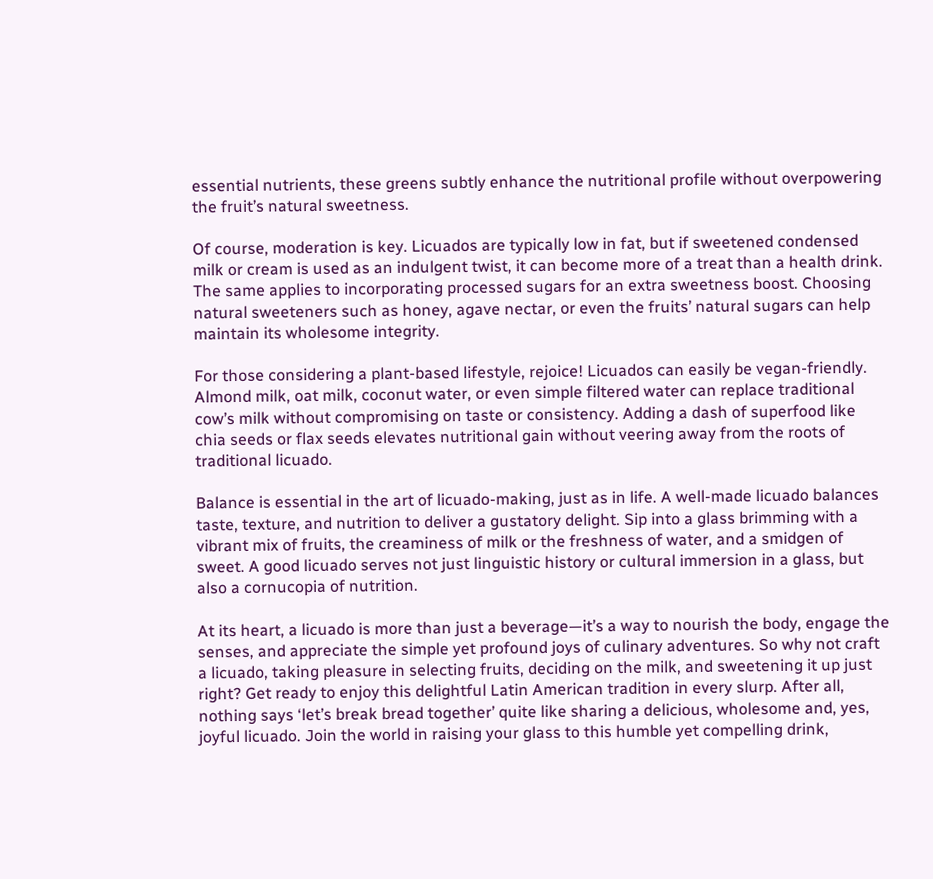essential nutrients, these greens subtly enhance the nutritional profile without overpowering the fruit’s natural sweetness.

Of course, moderation is key. Licuados are typically low in fat, but if sweetened condensed milk or cream is used as an indulgent twist, it can become more of a treat than a health drink. The same applies to incorporating processed sugars for an extra sweetness boost. Choosing natural sweeteners such as honey, agave nectar, or even the fruits’ natural sugars can help maintain its wholesome integrity.

For those considering a plant-based lifestyle, rejoice! Licuados can easily be vegan-friendly. Almond milk, oat milk, coconut water, or even simple filtered water can replace traditional cow’s milk without compromising on taste or consistency. Adding a dash of superfood like chia seeds or flax seeds elevates nutritional gain without veering away from the roots of traditional licuado.

Balance is essential in the art of licuado-making, just as in life. A well-made licuado balances taste, texture, and nutrition to deliver a gustatory delight. Sip into a glass brimming with a vibrant mix of fruits, the creaminess of milk or the freshness of water, and a smidgen of sweet. A good licuado serves not just linguistic history or cultural immersion in a glass, but also a cornucopia of nutrition.

At its heart, a licuado is more than just a beverage—it’s a way to nourish the body, engage the senses, and appreciate the simple yet profound joys of culinary adventures. So why not craft a licuado, taking pleasure in selecting fruits, deciding on the milk, and sweetening it up just right? Get ready to enjoy this delightful Latin American tradition in every slurp. After all, nothing says ‘let’s break bread together’ quite like sharing a delicious, wholesome and, yes, joyful licuado. Join the world in raising your glass to this humble yet compelling drink,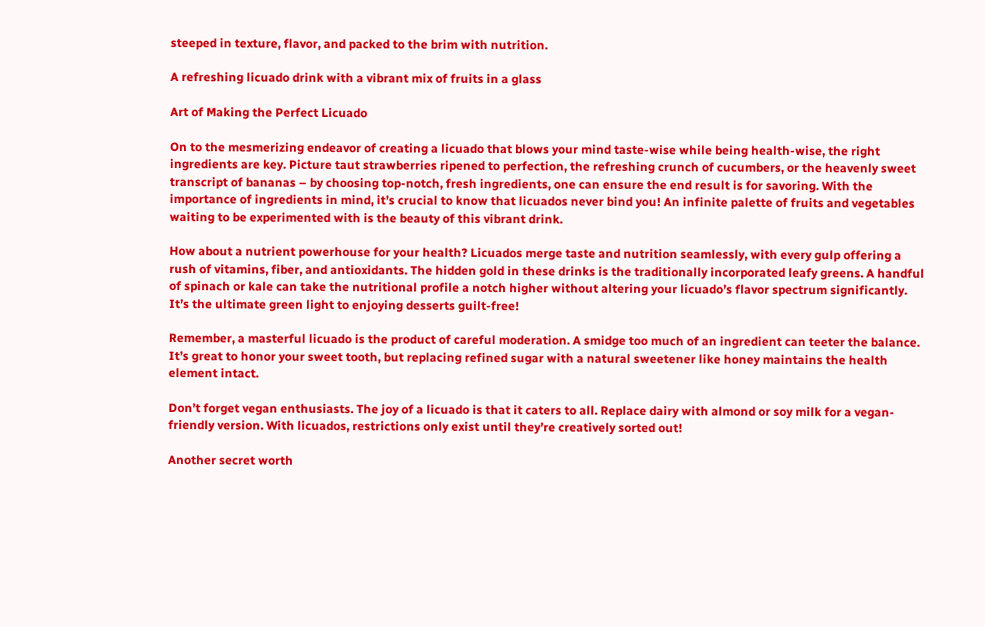steeped in texture, flavor, and packed to the brim with nutrition.

A refreshing licuado drink with a vibrant mix of fruits in a glass

Art of Making the Perfect Licuado

On to the mesmerizing endeavor of creating a licuado that blows your mind taste-wise while being health-wise, the right ingredients are key. Picture taut strawberries ripened to perfection, the refreshing crunch of cucumbers, or the heavenly sweet transcript of bananas – by choosing top-notch, fresh ingredients, one can ensure the end result is for savoring. With the importance of ingredients in mind, it’s crucial to know that licuados never bind you! An infinite palette of fruits and vegetables waiting to be experimented with is the beauty of this vibrant drink.

How about a nutrient powerhouse for your health? Licuados merge taste and nutrition seamlessly, with every gulp offering a rush of vitamins, fiber, and antioxidants. The hidden gold in these drinks is the traditionally incorporated leafy greens. A handful of spinach or kale can take the nutritional profile a notch higher without altering your licuado’s flavor spectrum significantly. It’s the ultimate green light to enjoying desserts guilt-free!

Remember, a masterful licuado is the product of careful moderation. A smidge too much of an ingredient can teeter the balance. It’s great to honor your sweet tooth, but replacing refined sugar with a natural sweetener like honey maintains the health element intact.

Don’t forget vegan enthusiasts. The joy of a licuado is that it caters to all. Replace dairy with almond or soy milk for a vegan-friendly version. With licuados, restrictions only exist until they’re creatively sorted out!

Another secret worth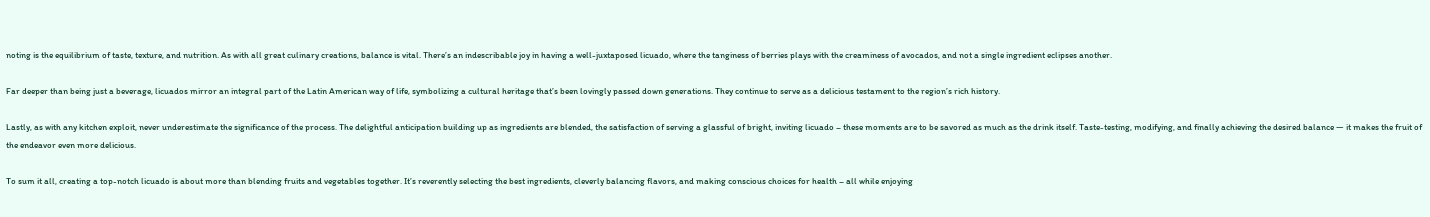noting is the equilibrium of taste, texture, and nutrition. As with all great culinary creations, balance is vital. There’s an indescribable joy in having a well-juxtaposed licuado, where the tanginess of berries plays with the creaminess of avocados, and not a single ingredient eclipses another.

Far deeper than being just a beverage, licuados mirror an integral part of the Latin American way of life, symbolizing a cultural heritage that’s been lovingly passed down generations. They continue to serve as a delicious testament to the region’s rich history.

Lastly, as with any kitchen exploit, never underestimate the significance of the process. The delightful anticipation building up as ingredients are blended, the satisfaction of serving a glassful of bright, inviting licuado – these moments are to be savored as much as the drink itself. Taste-testing, modifying, and finally achieving the desired balance — it makes the fruit of the endeavor even more delicious.

To sum it all, creating a top-notch licuado is about more than blending fruits and vegetables together. It’s reverently selecting the best ingredients, cleverly balancing flavors, and making conscious choices for health – all while enjoying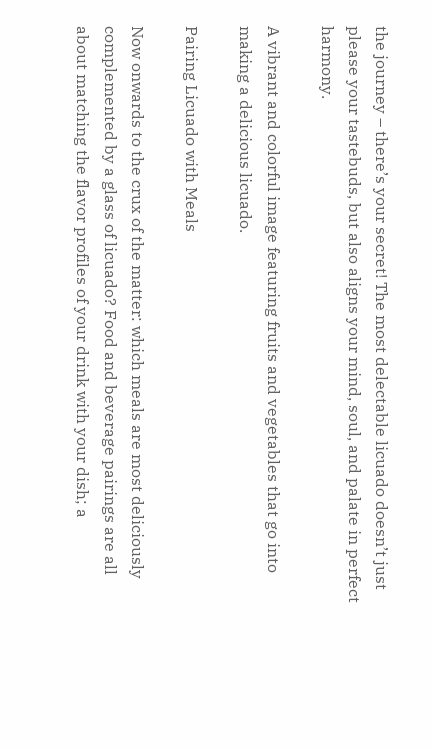the journey – there’s your secret! The most delectable licuado doesn’t just please your tastebuds, but also aligns your mind, soul, and palate in perfect harmony.

A vibrant and colorful image featuring fruits and vegetables that go into making a delicious licuado.

Pairing Licuado with Meals

Now onwards to the crux of the matter: which meals are most deliciously complemented by a glass of licuado? Food and beverage pairings are all about matching the flavor profiles of your drink with your dish; a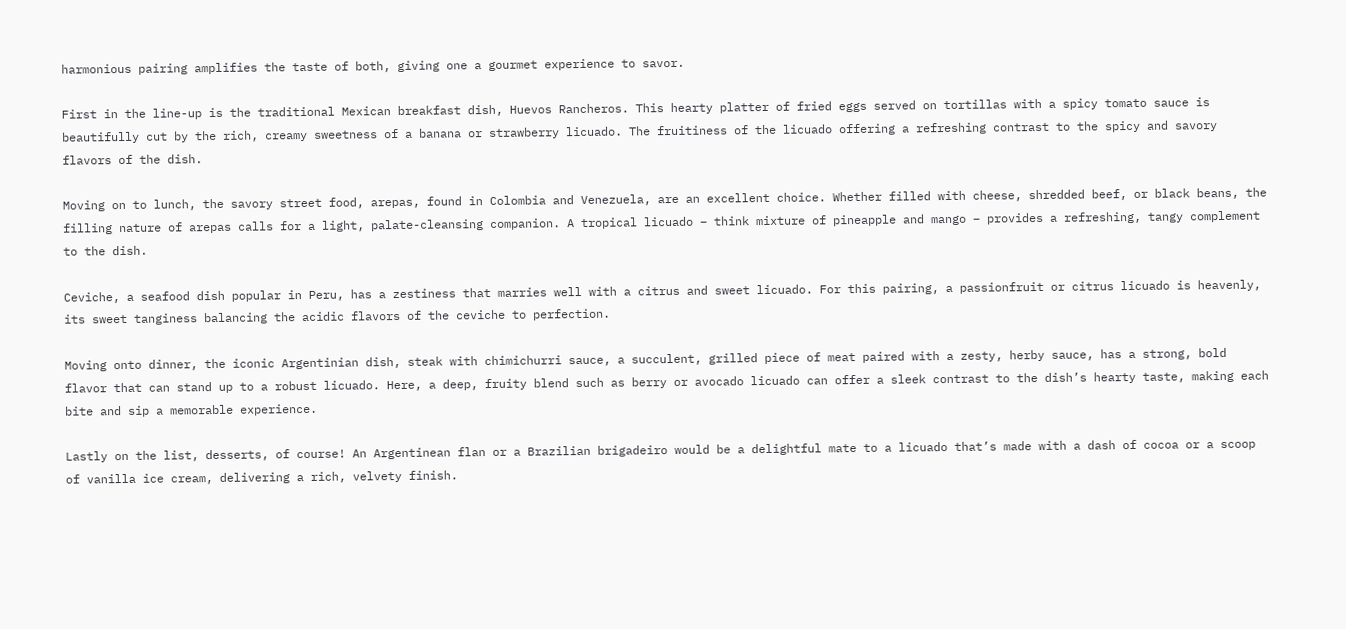harmonious pairing amplifies the taste of both, giving one a gourmet experience to savor.

First in the line-up is the traditional Mexican breakfast dish, Huevos Rancheros. This hearty platter of fried eggs served on tortillas with a spicy tomato sauce is beautifully cut by the rich, creamy sweetness of a banana or strawberry licuado. The fruitiness of the licuado offering a refreshing contrast to the spicy and savory flavors of the dish.

Moving on to lunch, the savory street food, arepas, found in Colombia and Venezuela, are an excellent choice. Whether filled with cheese, shredded beef, or black beans, the filling nature of arepas calls for a light, palate-cleansing companion. A tropical licuado – think mixture of pineapple and mango – provides a refreshing, tangy complement to the dish.

Ceviche, a seafood dish popular in Peru, has a zestiness that marries well with a citrus and sweet licuado. For this pairing, a passionfruit or citrus licuado is heavenly, its sweet tanginess balancing the acidic flavors of the ceviche to perfection.

Moving onto dinner, the iconic Argentinian dish, steak with chimichurri sauce, a succulent, grilled piece of meat paired with a zesty, herby sauce, has a strong, bold flavor that can stand up to a robust licuado. Here, a deep, fruity blend such as berry or avocado licuado can offer a sleek contrast to the dish’s hearty taste, making each bite and sip a memorable experience.

Lastly on the list, desserts, of course! An Argentinean flan or a Brazilian brigadeiro would be a delightful mate to a licuado that’s made with a dash of cocoa or a scoop of vanilla ice cream, delivering a rich, velvety finish.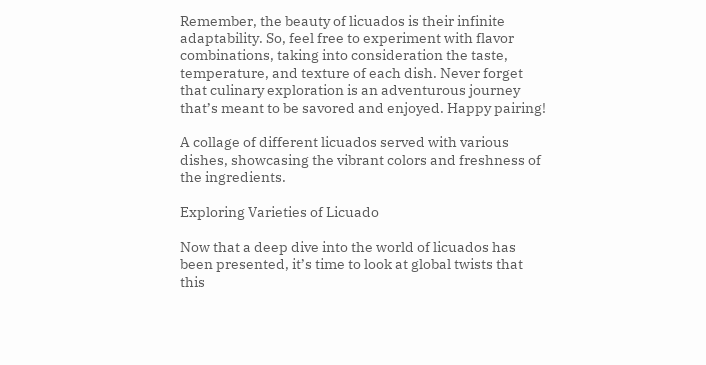Remember, the beauty of licuados is their infinite adaptability. So, feel free to experiment with flavor combinations, taking into consideration the taste, temperature, and texture of each dish. Never forget that culinary exploration is an adventurous journey that’s meant to be savored and enjoyed. Happy pairing!

A collage of different licuados served with various dishes, showcasing the vibrant colors and freshness of the ingredients.

Exploring Varieties of Licuado

Now that a deep dive into the world of licuados has been presented, it’s time to look at global twists that this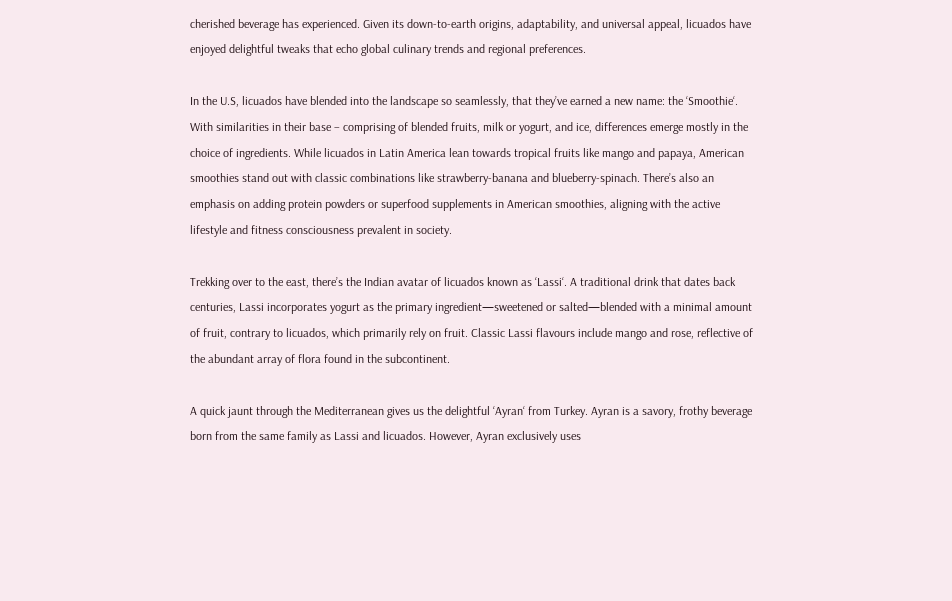cherished beverage has experienced. Given its down-to-earth origins, adaptability, and universal appeal, licuados have enjoyed delightful tweaks that echo global culinary trends and regional preferences.

In the U.S, licuados have blended into the landscape so seamlessly, that they’ve earned a new name: the ‘Smoothie‘. With similarities in their base – comprising of blended fruits, milk or yogurt, and ice, differences emerge mostly in the choice of ingredients. While licuados in Latin America lean towards tropical fruits like mango and papaya, American smoothies stand out with classic combinations like strawberry-banana and blueberry-spinach. There’s also an emphasis on adding protein powders or superfood supplements in American smoothies, aligning with the active lifestyle and fitness consciousness prevalent in society.

Trekking over to the east, there’s the Indian avatar of licuados known as ‘Lassi‘. A traditional drink that dates back centuries, Lassi incorporates yogurt as the primary ingredient—sweetened or salted—blended with a minimal amount of fruit, contrary to licuados, which primarily rely on fruit. Classic Lassi flavours include mango and rose, reflective of the abundant array of flora found in the subcontinent.

A quick jaunt through the Mediterranean gives us the delightful ‘Ayran‘ from Turkey. Ayran is a savory, frothy beverage born from the same family as Lassi and licuados. However, Ayran exclusively uses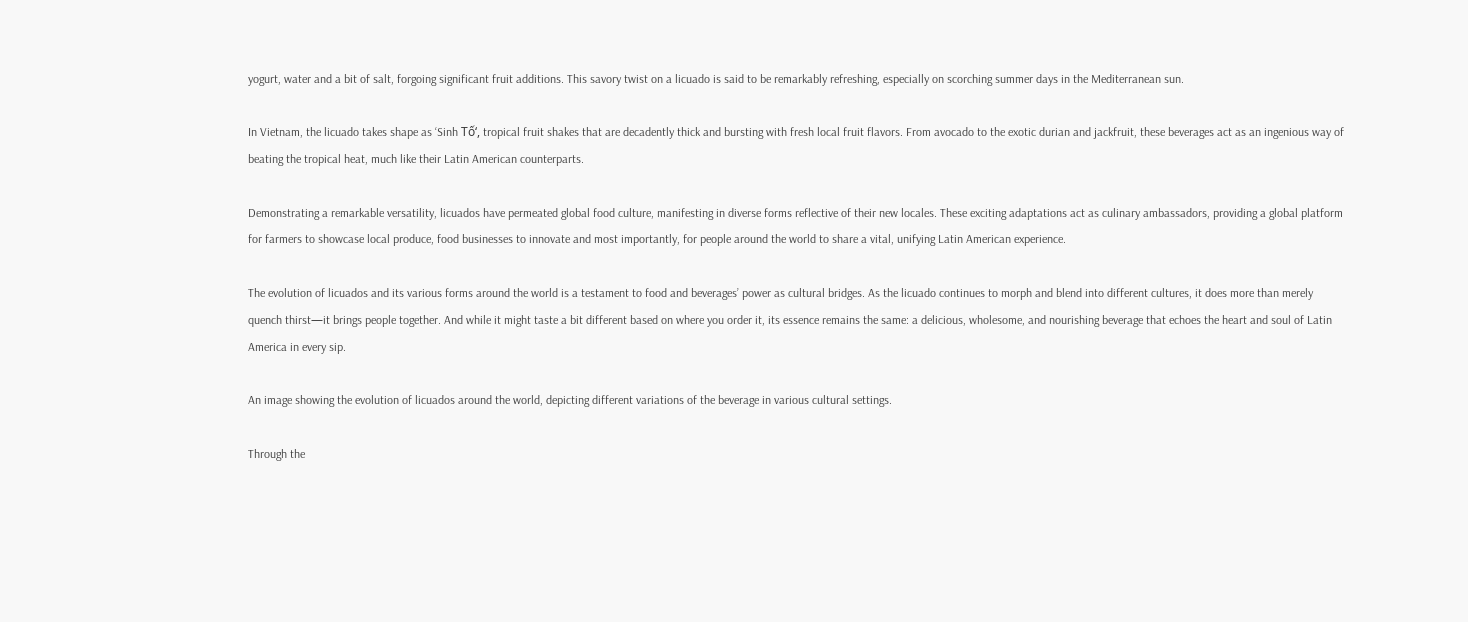yogurt, water and a bit of salt, forgoing significant fruit additions. This savory twist on a licuado is said to be remarkably refreshing, especially on scorching summer days in the Mediterranean sun.

In Vietnam, the licuado takes shape as ‘Sinh Tố‘, tropical fruit shakes that are decadently thick and bursting with fresh local fruit flavors. From avocado to the exotic durian and jackfruit, these beverages act as an ingenious way of beating the tropical heat, much like their Latin American counterparts.

Demonstrating a remarkable versatility, licuados have permeated global food culture, manifesting in diverse forms reflective of their new locales. These exciting adaptations act as culinary ambassadors, providing a global platform for farmers to showcase local produce, food businesses to innovate and most importantly, for people around the world to share a vital, unifying Latin American experience.

The evolution of licuados and its various forms around the world is a testament to food and beverages’ power as cultural bridges. As the licuado continues to morph and blend into different cultures, it does more than merely quench thirst—it brings people together. And while it might taste a bit different based on where you order it, its essence remains the same: a delicious, wholesome, and nourishing beverage that echoes the heart and soul of Latin America in every sip.

An image showing the evolution of licuados around the world, depicting different variations of the beverage in various cultural settings.

Through the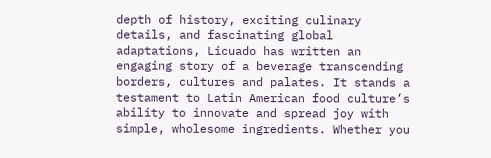depth of history, exciting culinary details, and fascinating global adaptations, Licuado has written an engaging story of a beverage transcending borders, cultures and palates. It stands a testament to Latin American food culture’s ability to innovate and spread joy with simple, wholesome ingredients. Whether you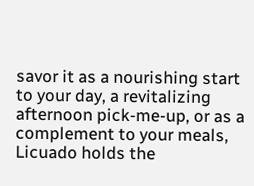savor it as a nourishing start to your day, a revitalizing afternoon pick-me-up, or as a complement to your meals, Licuado holds the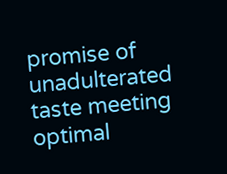promise of unadulterated taste meeting optimal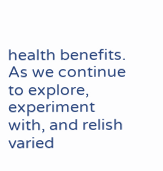health benefits. As we continue to explore, experiment with, and relish varied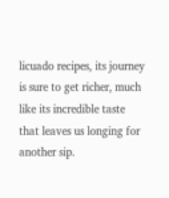licuado recipes, its journey is sure to get richer, much like its incredible taste that leaves us longing for another sip.